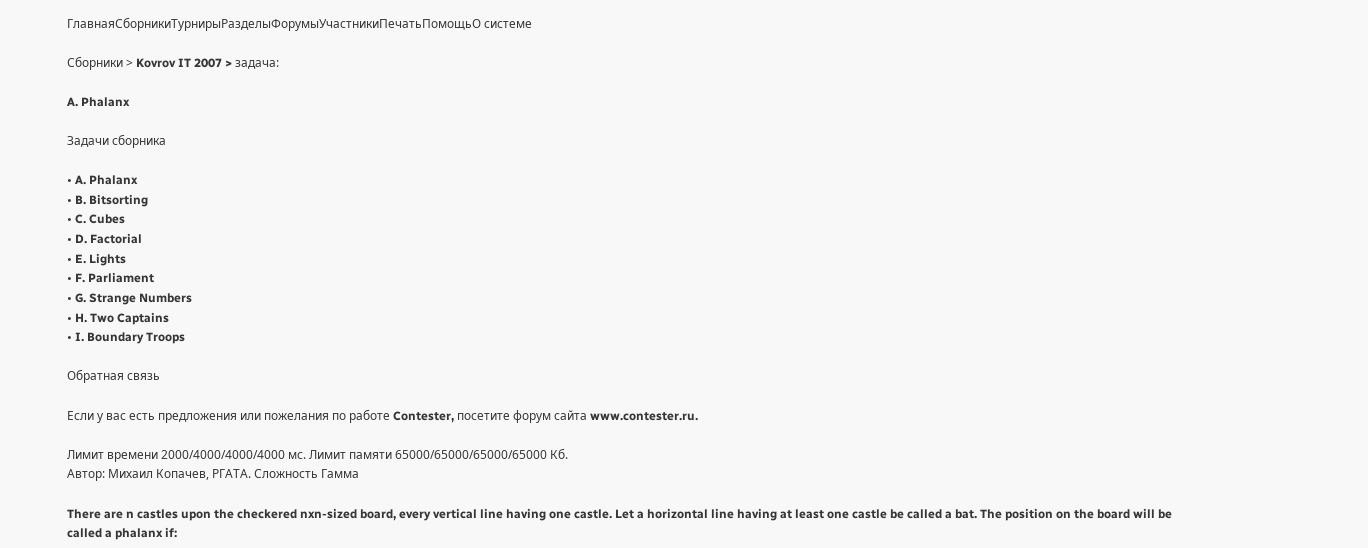ГлавнаяСборникиТурнирыРазделыФорумыУчастникиПечатьПомощьО системе

Сборники > Kovrov IT 2007 > задача:

A. Phalanx

Задачи сборника

• A. Phalanx
• B. Bitsorting
• C. Cubes
• D. Factorial
• E. Lights
• F. Parliament
• G. Strange Numbers
• H. Two Captains
• I. Boundary Troops

Обратная связь

Если у вас есть предложения или пожелания по работе Contester, посетите форум сайта www.contester.ru.

Лимит времени 2000/4000/4000/4000 мс. Лимит памяти 65000/65000/65000/65000 Кб.
Автор: Михаил Копачев, РГАТА. Сложность Гамма

There are n castles upon the checkered nxn-sized board, every vertical line having one castle. Let a horizontal line having at least one castle be called a bat. The position on the board will be called a phalanx if: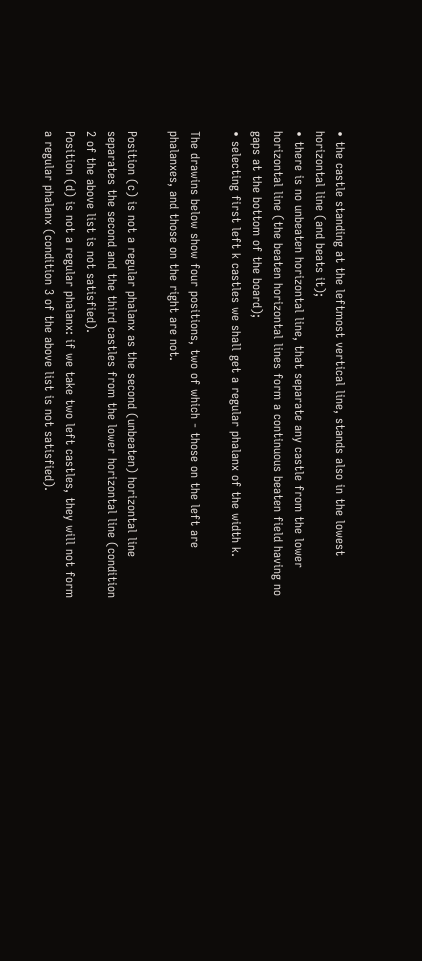• the castle standing at the leftmost vertical line, stands also in the lowest horizontal line (and beats it);
• there is no unbeaten horizontal line, that separate any castle from the lower horizontal line (the beaten horizontal lines form a continuous beaten field having no gaps at the bottom of the board);
• selecting first left k castles we shall get a regular phalanx of the width k.

The drawins below show four positions, two of which - those on the left are phalanxes, and those on the right are not.

Position (c) is not a regular phalanx as the second (unbeaten) horizontal line separates the second and the third castles from the lower horizontal line (condition 2 of the above list is not satisfied).
Position (d) is not a regular phalanx: if we take two left castles, they will not form a regular phalanx (condition 3 of the above list is not satisfied).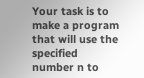Your task is to make a program that will use the specified number n to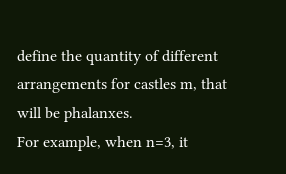define the quantity of different arrangements for castles m, that will be phalanxes.
For example, when n=3, it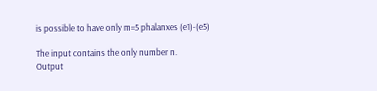is possible to have only m=5 phalanxes (e1)-(e5)

The input contains the only number n.
Output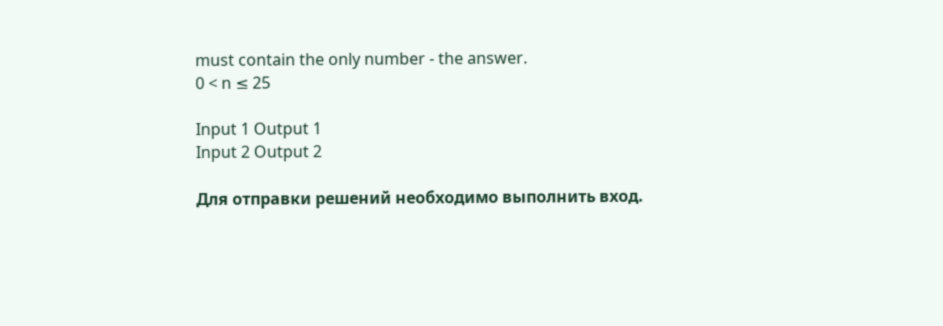must contain the only number - the answer.
0 < n ≤ 25

Input 1 Output 1
Input 2 Output 2

Для отправки решений необходимо выполнить вход.